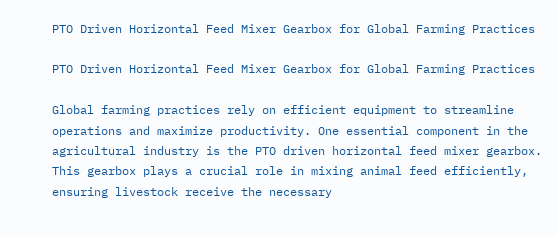PTO Driven Horizontal Feed Mixer Gearbox for Global Farming Practices

PTO Driven Horizontal Feed Mixer Gearbox for Global Farming Practices

Global farming practices rely on efficient equipment to streamline operations and maximize productivity. One essential component in the agricultural industry is the PTO driven horizontal feed mixer gearbox. This gearbox plays a crucial role in mixing animal feed efficiently, ensuring livestock receive the necessary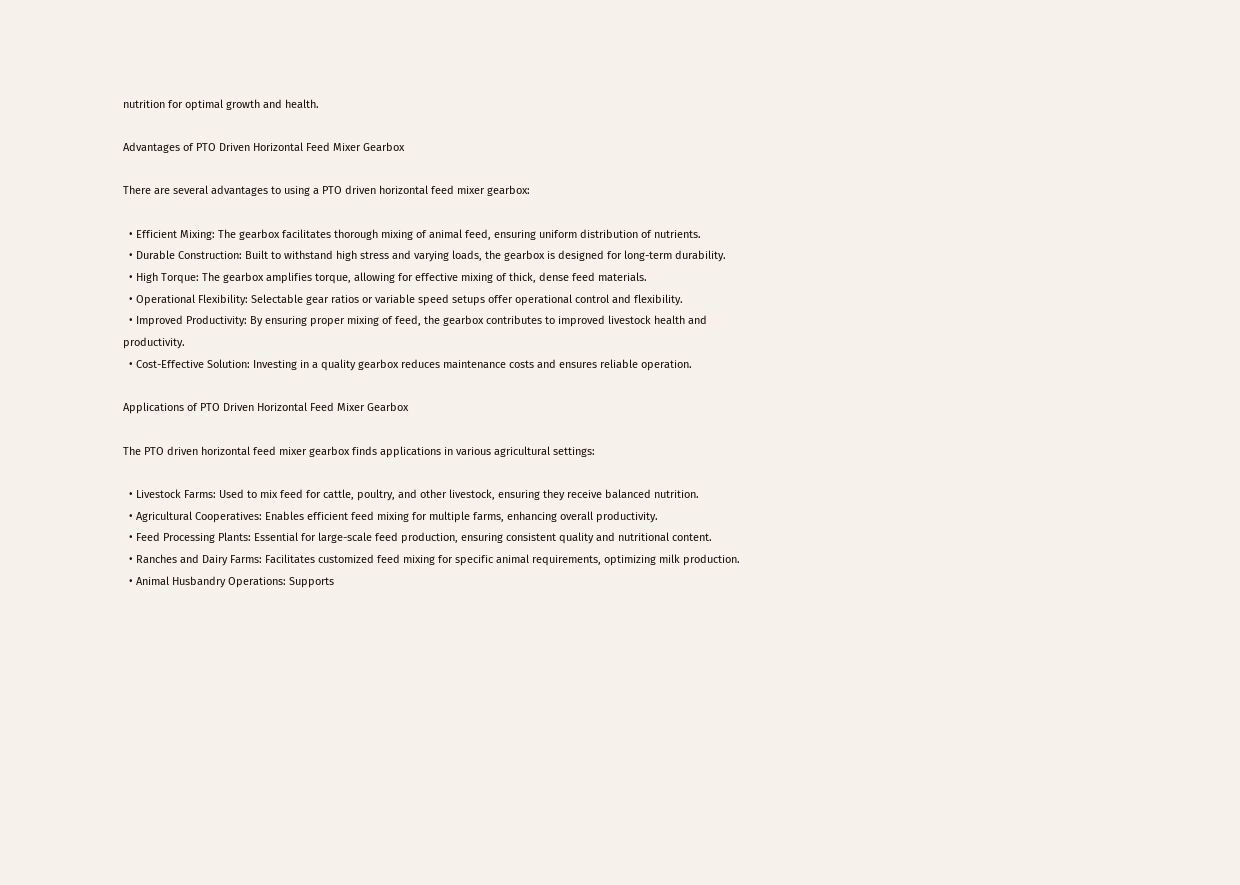nutrition for optimal growth and health.

Advantages of PTO Driven Horizontal Feed Mixer Gearbox

There are several advantages to using a PTO driven horizontal feed mixer gearbox:

  • Efficient Mixing: The gearbox facilitates thorough mixing of animal feed, ensuring uniform distribution of nutrients.
  • Durable Construction: Built to withstand high stress and varying loads, the gearbox is designed for long-term durability.
  • High Torque: The gearbox amplifies torque, allowing for effective mixing of thick, dense feed materials.
  • Operational Flexibility: Selectable gear ratios or variable speed setups offer operational control and flexibility.
  • Improved Productivity: By ensuring proper mixing of feed, the gearbox contributes to improved livestock health and productivity.
  • Cost-Effective Solution: Investing in a quality gearbox reduces maintenance costs and ensures reliable operation.

Applications of PTO Driven Horizontal Feed Mixer Gearbox

The PTO driven horizontal feed mixer gearbox finds applications in various agricultural settings:

  • Livestock Farms: Used to mix feed for cattle, poultry, and other livestock, ensuring they receive balanced nutrition.
  • Agricultural Cooperatives: Enables efficient feed mixing for multiple farms, enhancing overall productivity.
  • Feed Processing Plants: Essential for large-scale feed production, ensuring consistent quality and nutritional content.
  • Ranches and Dairy Farms: Facilitates customized feed mixing for specific animal requirements, optimizing milk production.
  • Animal Husbandry Operations: Supports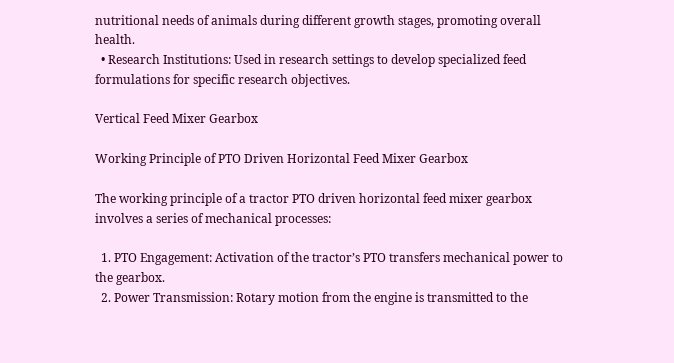nutritional needs of animals during different growth stages, promoting overall health.
  • Research Institutions: Used in research settings to develop specialized feed formulations for specific research objectives.

Vertical Feed Mixer Gearbox

Working Principle of PTO Driven Horizontal Feed Mixer Gearbox

The working principle of a tractor PTO driven horizontal feed mixer gearbox involves a series of mechanical processes:

  1. PTO Engagement: Activation of the tractor’s PTO transfers mechanical power to the gearbox.
  2. Power Transmission: Rotary motion from the engine is transmitted to the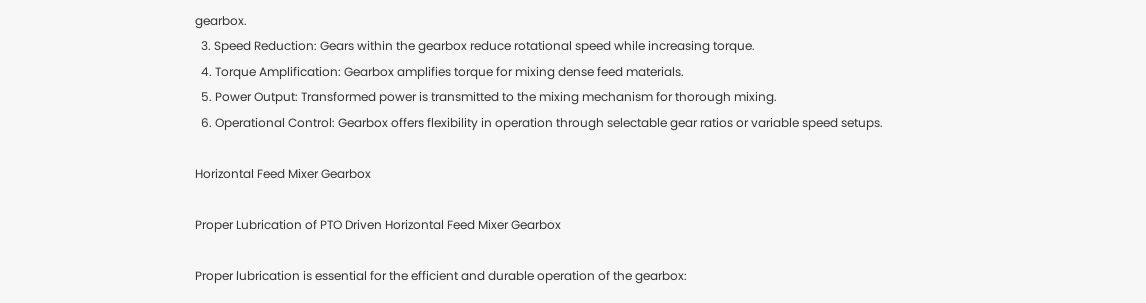gearbox.
  3. Speed Reduction: Gears within the gearbox reduce rotational speed while increasing torque.
  4. Torque Amplification: Gearbox amplifies torque for mixing dense feed materials.
  5. Power Output: Transformed power is transmitted to the mixing mechanism for thorough mixing.
  6. Operational Control: Gearbox offers flexibility in operation through selectable gear ratios or variable speed setups.

Horizontal Feed Mixer Gearbox

Proper Lubrication of PTO Driven Horizontal Feed Mixer Gearbox

Proper lubrication is essential for the efficient and durable operation of the gearbox: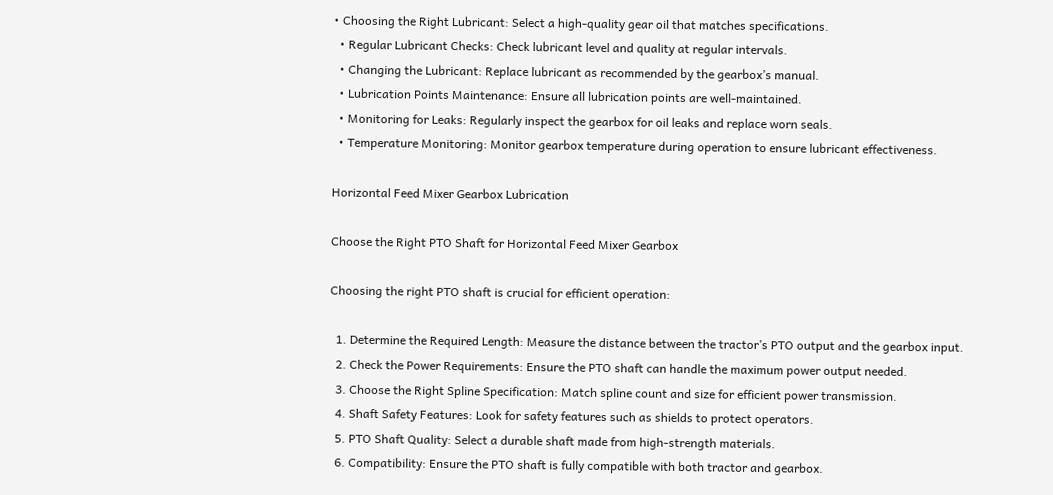• Choosing the Right Lubricant: Select a high-quality gear oil that matches specifications.
  • Regular Lubricant Checks: Check lubricant level and quality at regular intervals.
  • Changing the Lubricant: Replace lubricant as recommended by the gearbox’s manual.
  • Lubrication Points Maintenance: Ensure all lubrication points are well-maintained.
  • Monitoring for Leaks: Regularly inspect the gearbox for oil leaks and replace worn seals.
  • Temperature Monitoring: Monitor gearbox temperature during operation to ensure lubricant effectiveness.

Horizontal Feed Mixer Gearbox Lubrication

Choose the Right PTO Shaft for Horizontal Feed Mixer Gearbox

Choosing the right PTO shaft is crucial for efficient operation:

  1. Determine the Required Length: Measure the distance between the tractor’s PTO output and the gearbox input.
  2. Check the Power Requirements: Ensure the PTO shaft can handle the maximum power output needed.
  3. Choose the Right Spline Specification: Match spline count and size for efficient power transmission.
  4. Shaft Safety Features: Look for safety features such as shields to protect operators.
  5. PTO Shaft Quality: Select a durable shaft made from high-strength materials.
  6. Compatibility: Ensure the PTO shaft is fully compatible with both tractor and gearbox.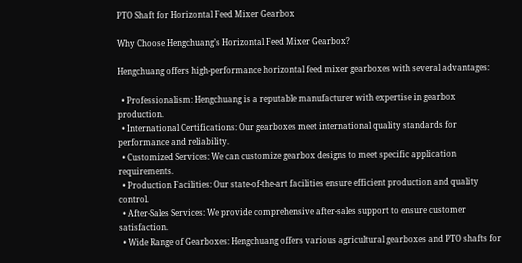PTO Shaft for Horizontal Feed Mixer Gearbox

Why Choose Hengchuang’s Horizontal Feed Mixer Gearbox?

Hengchuang offers high-performance horizontal feed mixer gearboxes with several advantages:

  • Professionalism: Hengchuang is a reputable manufacturer with expertise in gearbox production.
  • International Certifications: Our gearboxes meet international quality standards for performance and reliability.
  • Customized Services: We can customize gearbox designs to meet specific application requirements.
  • Production Facilities: Our state-of-the-art facilities ensure efficient production and quality control.
  • After-Sales Services: We provide comprehensive after-sales support to ensure customer satisfaction.
  • Wide Range of Gearboxes: Hengchuang offers various agricultural gearboxes and PTO shafts for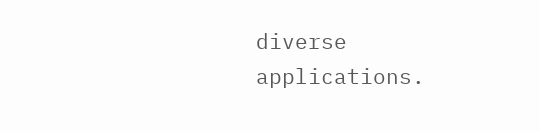diverse applications.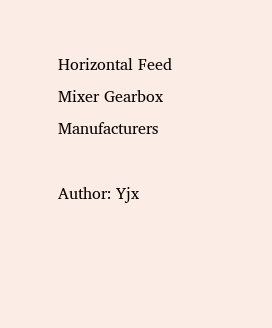Horizontal Feed Mixer Gearbox Manufacturers

Author: Yjx